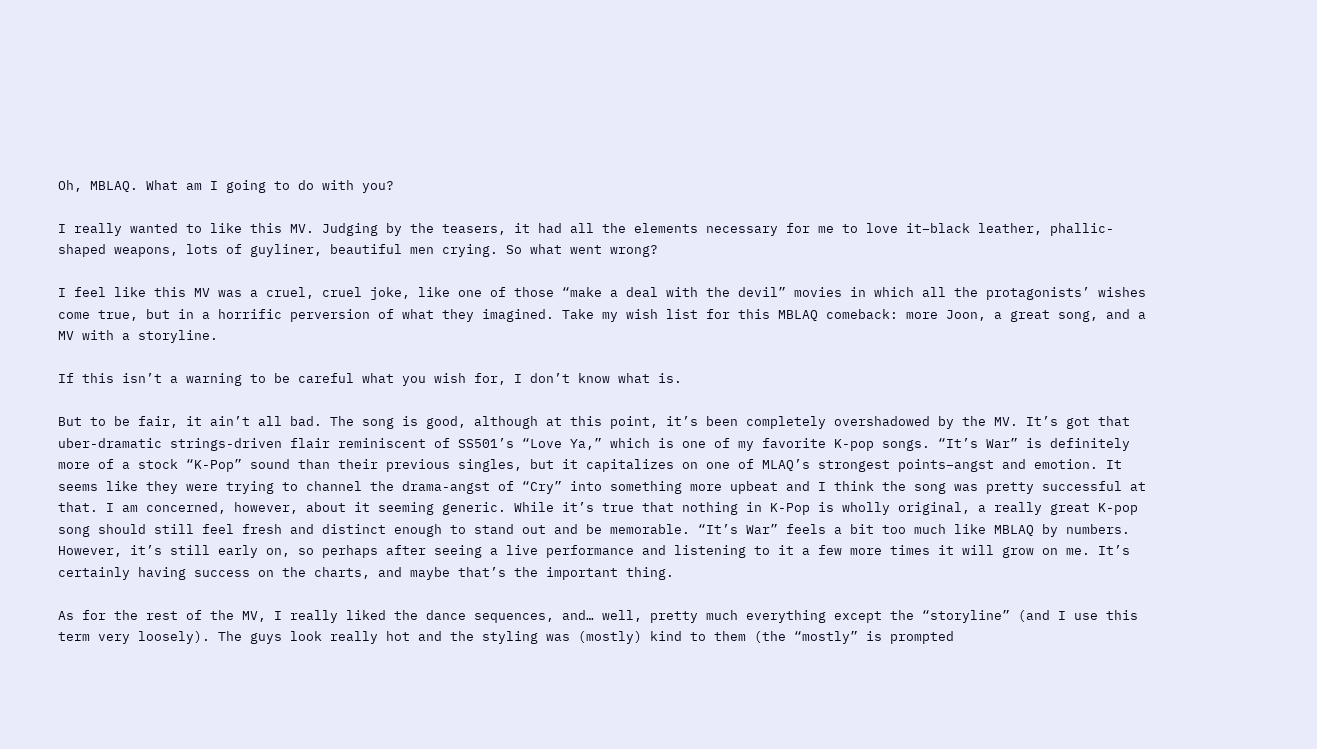Oh, MBLAQ. What am I going to do with you?

I really wanted to like this MV. Judging by the teasers, it had all the elements necessary for me to love it–black leather, phallic-shaped weapons, lots of guyliner, beautiful men crying. So what went wrong?

I feel like this MV was a cruel, cruel joke, like one of those “make a deal with the devil” movies in which all the protagonists’ wishes come true, but in a horrific perversion of what they imagined. Take my wish list for this MBLAQ comeback: more Joon, a great song, and a MV with a storyline.

If this isn’t a warning to be careful what you wish for, I don’t know what is.

But to be fair, it ain’t all bad. The song is good, although at this point, it’s been completely overshadowed by the MV. It’s got that uber-dramatic strings-driven flair reminiscent of SS501’s “Love Ya,” which is one of my favorite K-pop songs. “It’s War” is definitely more of a stock “K-Pop” sound than their previous singles, but it capitalizes on one of MLAQ’s strongest points–angst and emotion. It seems like they were trying to channel the drama-angst of “Cry” into something more upbeat and I think the song was pretty successful at that. I am concerned, however, about it seeming generic. While it’s true that nothing in K-Pop is wholly original, a really great K-pop song should still feel fresh and distinct enough to stand out and be memorable. “It’s War” feels a bit too much like MBLAQ by numbers. However, it’s still early on, so perhaps after seeing a live performance and listening to it a few more times it will grow on me. It’s certainly having success on the charts, and maybe that’s the important thing.

As for the rest of the MV, I really liked the dance sequences, and… well, pretty much everything except the “storyline” (and I use this term very loosely). The guys look really hot and the styling was (mostly) kind to them (the “mostly” is prompted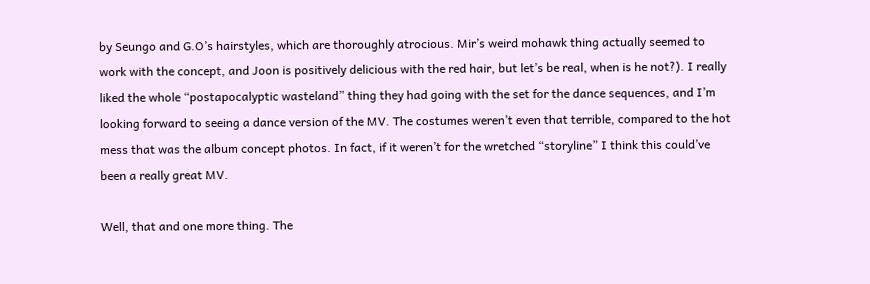by Seungo and G.O’s hairstyles, which are thoroughly atrocious. Mir’s weird mohawk thing actually seemed to work with the concept, and Joon is positively delicious with the red hair, but let’s be real, when is he not?). I really liked the whole “postapocalyptic wasteland” thing they had going with the set for the dance sequences, and I’m looking forward to seeing a dance version of the MV. The costumes weren’t even that terrible, compared to the hot mess that was the album concept photos. In fact, if it weren’t for the wretched “storyline” I think this could’ve been a really great MV.

Well, that and one more thing. The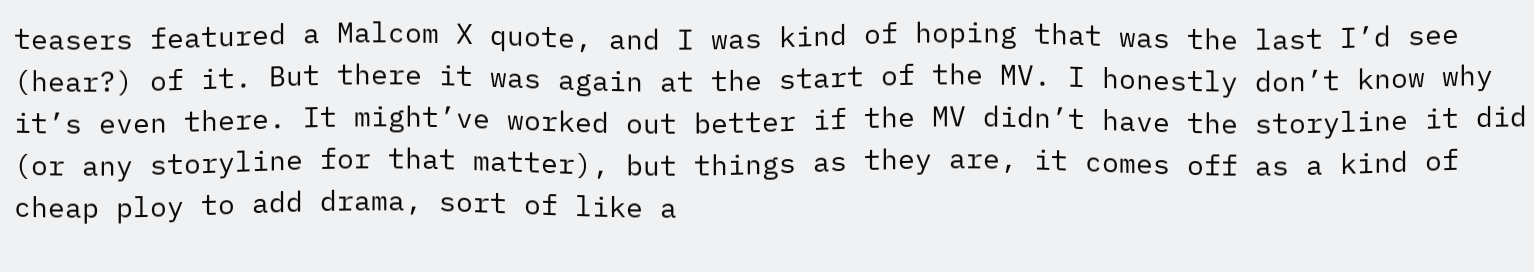teasers featured a Malcom X quote, and I was kind of hoping that was the last I’d see (hear?) of it. But there it was again at the start of the MV. I honestly don’t know why it’s even there. It might’ve worked out better if the MV didn’t have the storyline it did (or any storyline for that matter), but things as they are, it comes off as a kind of cheap ploy to add drama, sort of like a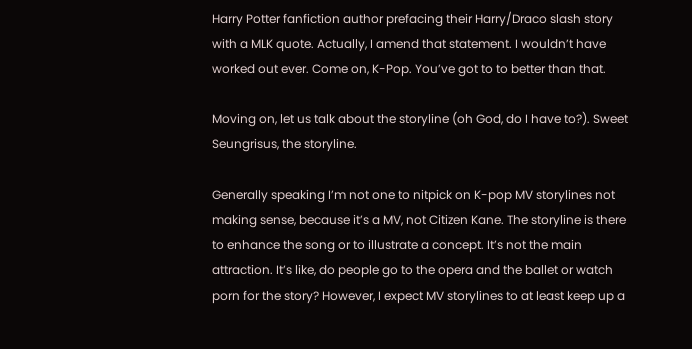Harry Potter fanfiction author prefacing their Harry/Draco slash story with a MLK quote. Actually, I amend that statement. I wouldn’t have worked out ever. Come on, K-Pop. You’ve got to to better than that.

Moving on, let us talk about the storyline (oh God, do I have to?). Sweet Seungrisus, the storyline.

Generally speaking I’m not one to nitpick on K-pop MV storylines not making sense, because it’s a MV, not Citizen Kane. The storyline is there to enhance the song or to illustrate a concept. It’s not the main attraction. It’s like, do people go to the opera and the ballet or watch porn for the story? However, I expect MV storylines to at least keep up a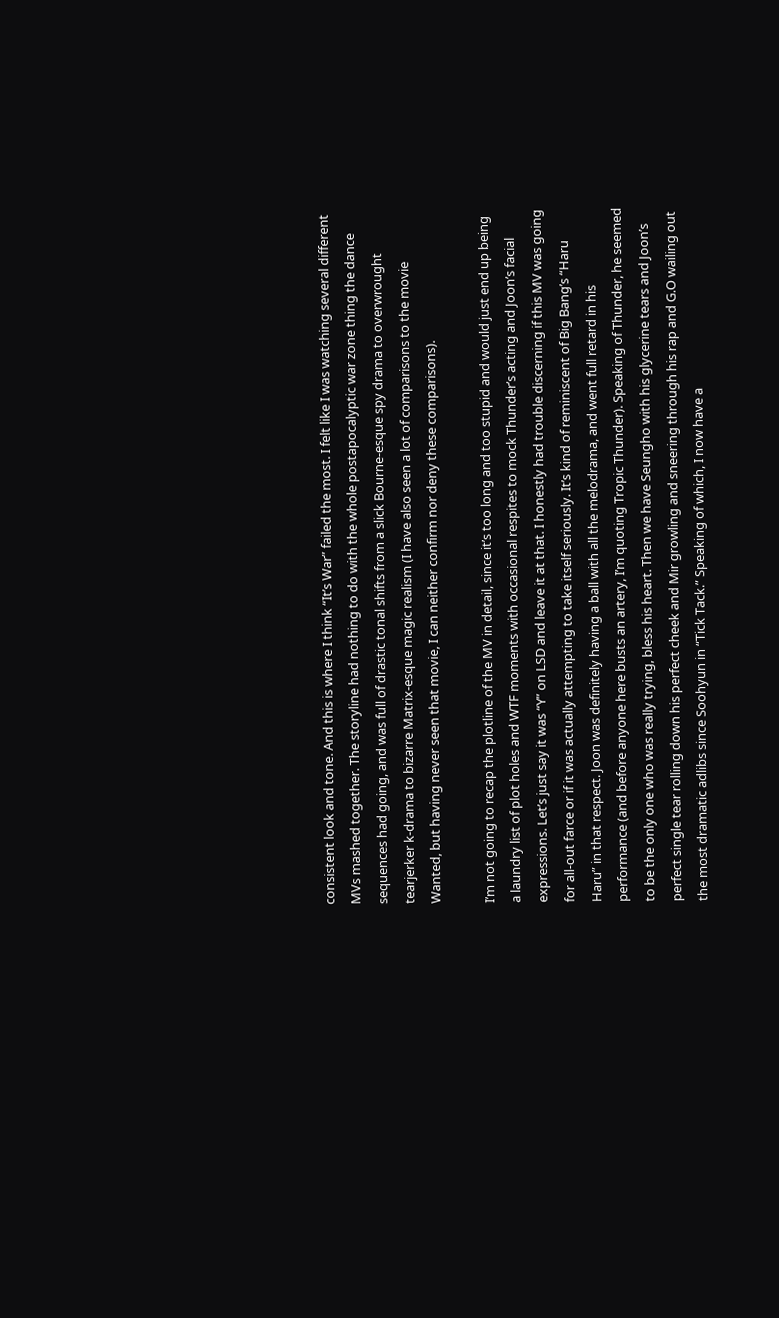consistent look and tone. And this is where I think “It’s War” failed the most. I felt like I was watching several different MVs mashed together. The storyline had nothing to do with the whole postapocalyptic war zone thing the dance sequences had going, and was full of drastic tonal shifts from a slick Bourne-esque spy drama to overwrought tearjerker k-drama to bizarre Matrix-esque magic realism (I have also seen a lot of comparisons to the movie Wanted, but having never seen that movie, I can neither confirm nor deny these comparisons).

I’m not going to recap the plotline of the MV in detail, since it’s too long and too stupid and would just end up being a laundry list of plot holes and WTF moments with occasional respites to mock Thunder’s acting and Joon’s facial expressions. Let’s just say it was “Y” on LSD and leave it at that. I honestly had trouble discerning if this MV was going for all-out farce or if it was actually attempting to take itself seriously. It’s kind of reminiscent of Big Bang’s “Haru Haru” in that respect. Joon was definitely having a ball with all the melodrama, and went full retard in his performance (and before anyone here busts an artery, I’m quoting Tropic Thunder). Speaking of Thunder, he seemed to be the only one who was really trying, bless his heart. Then we have Seungho with his glycerine tears and Joon’s perfect single tear rolling down his perfect cheek and Mir growling and sneering through his rap and G.O wailing out the most dramatic adlibs since Soohyun in “Tick Tack.” Speaking of which, I now have a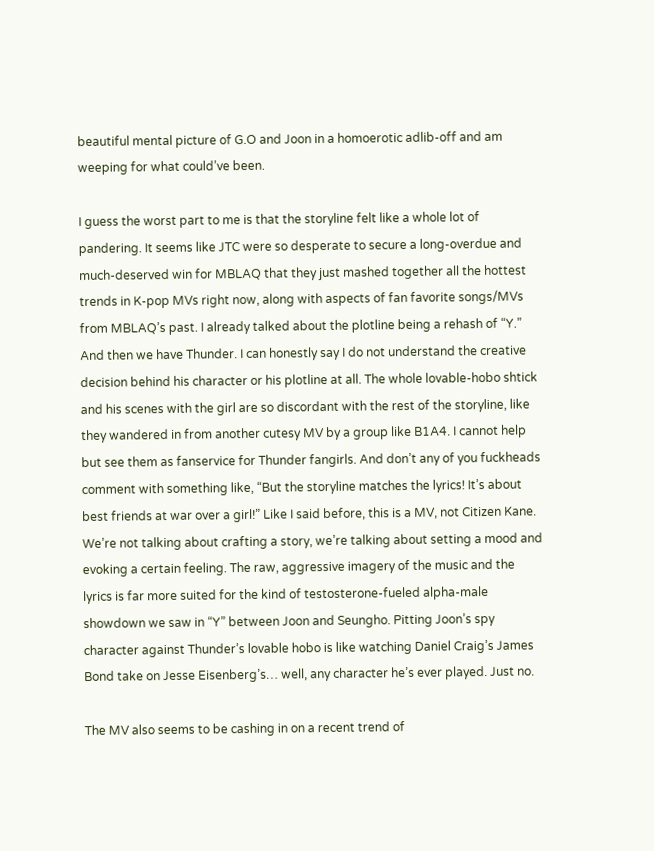beautiful mental picture of G.O and Joon in a homoerotic adlib-off and am weeping for what could’ve been.

I guess the worst part to me is that the storyline felt like a whole lot of pandering. It seems like JTC were so desperate to secure a long-overdue and much-deserved win for MBLAQ that they just mashed together all the hottest trends in K-pop MVs right now, along with aspects of fan favorite songs/MVs from MBLAQ’s past. I already talked about the plotline being a rehash of “Y.” And then we have Thunder. I can honestly say I do not understand the creative decision behind his character or his plotline at all. The whole lovable-hobo shtick and his scenes with the girl are so discordant with the rest of the storyline, like they wandered in from another cutesy MV by a group like B1A4. I cannot help but see them as fanservice for Thunder fangirls. And don’t any of you fuckheads comment with something like, “But the storyline matches the lyrics! It’s about best friends at war over a girl!” Like I said before, this is a MV, not Citizen Kane. We’re not talking about crafting a story, we’re talking about setting a mood and evoking a certain feeling. The raw, aggressive imagery of the music and the lyrics is far more suited for the kind of testosterone-fueled alpha-male showdown we saw in “Y” between Joon and Seungho. Pitting Joon’s spy character against Thunder’s lovable hobo is like watching Daniel Craig’s James Bond take on Jesse Eisenberg’s… well, any character he’s ever played. Just no.

The MV also seems to be cashing in on a recent trend of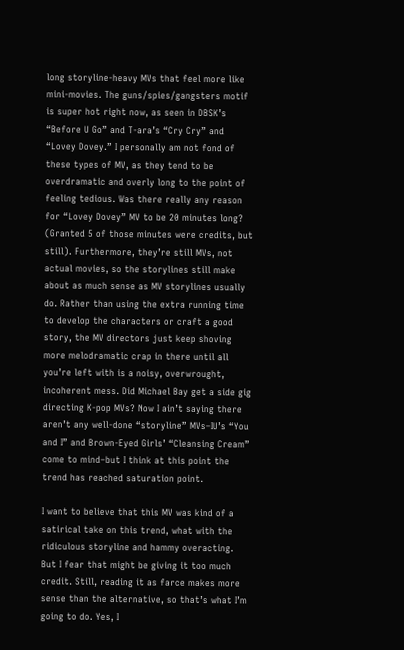long storyline-heavy MVs that feel more like mini-movies. The guns/spies/gangsters motif is super hot right now, as seen in DBSK’s “Before U Go” and T-ara’s “Cry Cry” and “Lovey Dovey.” I personally am not fond of these types of MV, as they tend to be overdramatic and overly long to the point of feeling tedious. Was there really any reason for “Lovey Dovey” MV to be 20 minutes long? (Granted 5 of those minutes were credits, but still). Furthermore, they’re still MVs, not actual movies, so the storylines still make about as much sense as MV storylines usually do. Rather than using the extra running time to develop the characters or craft a good story, the MV directors just keep shoving more melodramatic crap in there until all you’re left with is a noisy, overwrought, incoherent mess. Did Michael Bay get a side gig directing K-pop MVs? Now I ain’t saying there aren’t any well-done “storyline” MVs–IU’s “You and I” and Brown-Eyed Girls’ “Cleansing Cream” come to mind–but I think at this point the trend has reached saturation point.

I want to believe that this MV was kind of a satirical take on this trend, what with the ridiculous storyline and hammy overacting. But I fear that might be giving it too much credit. Still, reading it as farce makes more sense than the alternative, so that’s what I’m going to do. Yes, I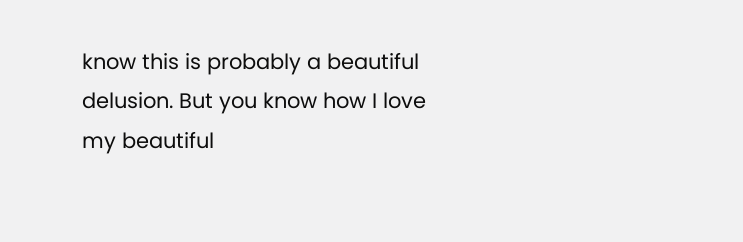know this is probably a beautiful delusion. But you know how I love my beautiful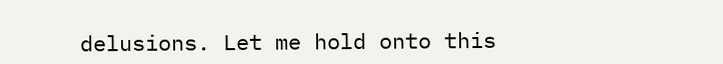delusions. Let me hold onto this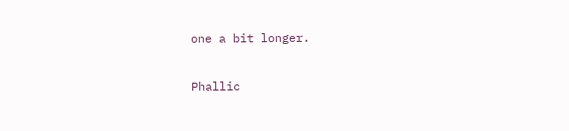one a bit longer.

Phallic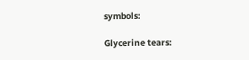symbols:

Glycerine tears: